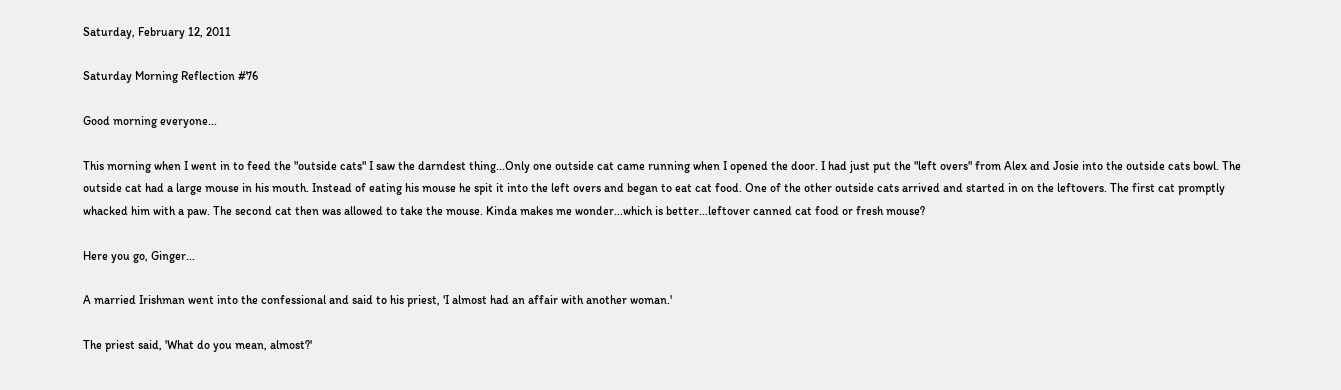Saturday, February 12, 2011

Saturday Morning Reflection #76

Good morning everyone...

This morning when I went in to feed the "outside cats" I saw the darndest thing...Only one outside cat came running when I opened the door. I had just put the "left overs" from Alex and Josie into the outside cats bowl. The outside cat had a large mouse in his mouth. Instead of eating his mouse he spit it into the left overs and began to eat cat food. One of the other outside cats arrived and started in on the leftovers. The first cat promptly whacked him with a paw. The second cat then was allowed to take the mouse. Kinda makes me wonder...which is better...leftover canned cat food or fresh mouse?

Here you go, Ginger...

A married Irishman went into the confessional and said to his priest, 'I almost had an affair with another woman.'

The priest said, 'What do you mean, almost?'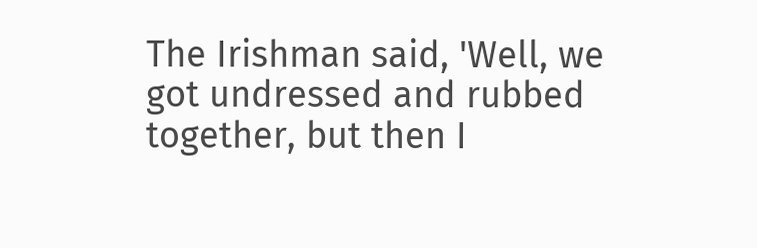The Irishman said, 'Well, we got undressed and rubbed together, but then I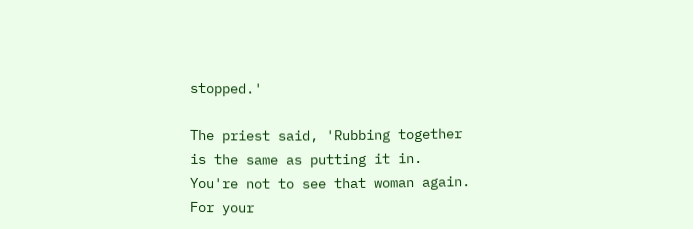stopped.'

The priest said, 'Rubbing together is the same as putting it in. You're not to see that woman again. For your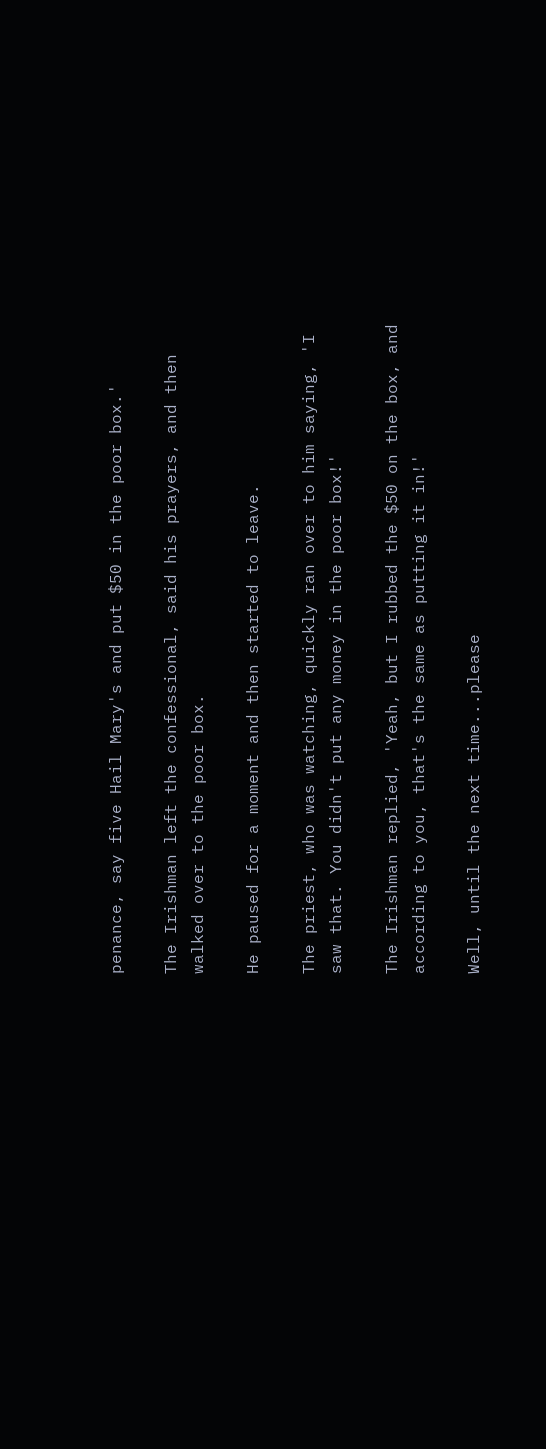penance, say five Hail Mary's and put $50 in the poor box.'

The Irishman left the confessional, said his prayers, and then walked over to the poor box.

He paused for a moment and then started to leave.

The priest, who was watching, quickly ran over to him saying, 'I saw that. You didn't put any money in the poor box!'

The Irishman replied, 'Yeah, but I rubbed the $50 on the box, and according to you, that's the same as putting it in!'

Well, until the next time...please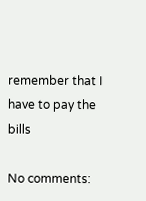remember that I have to pay the bills

No comments: